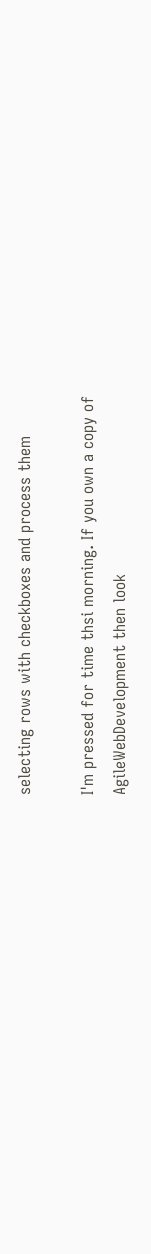selecting rows with checkboxes and process them

I'm pressed for time thsi morning. If you own a copy of
AgileWebDevelopment then look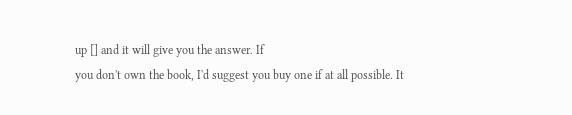up [] and it will give you the answer. If
you don't own the book, I'd suggest you buy one if at all possible. It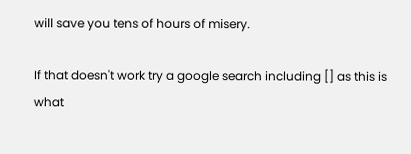will save you tens of hours of misery.

If that doesn't work try a google search including [] as this is what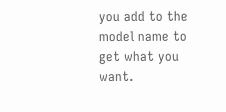you add to the model name to get what you want.